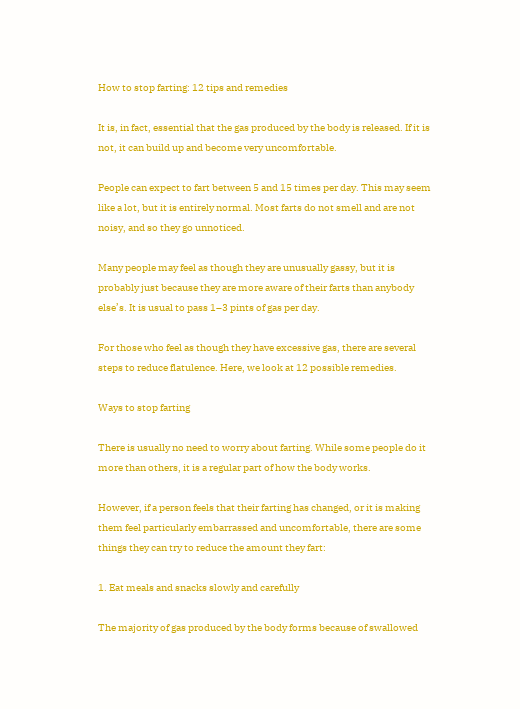How to stop farting: 12 tips and remedies

It is, in fact, essential that the gas produced by the body is released. If it is not, it can build up and become very uncomfortable.

People can expect to fart between 5 and 15 times per day. This may seem like a lot, but it is entirely normal. Most farts do not smell and are not noisy, and so they go unnoticed.

Many people may feel as though they are unusually gassy, but it is probably just because they are more aware of their farts than anybody else’s. It is usual to pass 1–3 pints of gas per day.

For those who feel as though they have excessive gas, there are several steps to reduce flatulence. Here, we look at 12 possible remedies.

Ways to stop farting

There is usually no need to worry about farting. While some people do it more than others, it is a regular part of how the body works.

However, if a person feels that their farting has changed, or it is making them feel particularly embarrassed and uncomfortable, there are some things they can try to reduce the amount they fart:

1. Eat meals and snacks slowly and carefully

The majority of gas produced by the body forms because of swallowed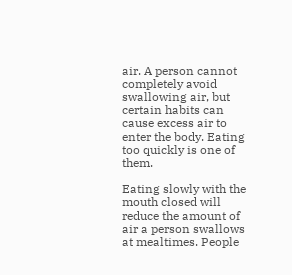air. A person cannot completely avoid swallowing air, but certain habits can cause excess air to enter the body. Eating too quickly is one of them.

Eating slowly with the mouth closed will reduce the amount of air a person swallows at mealtimes. People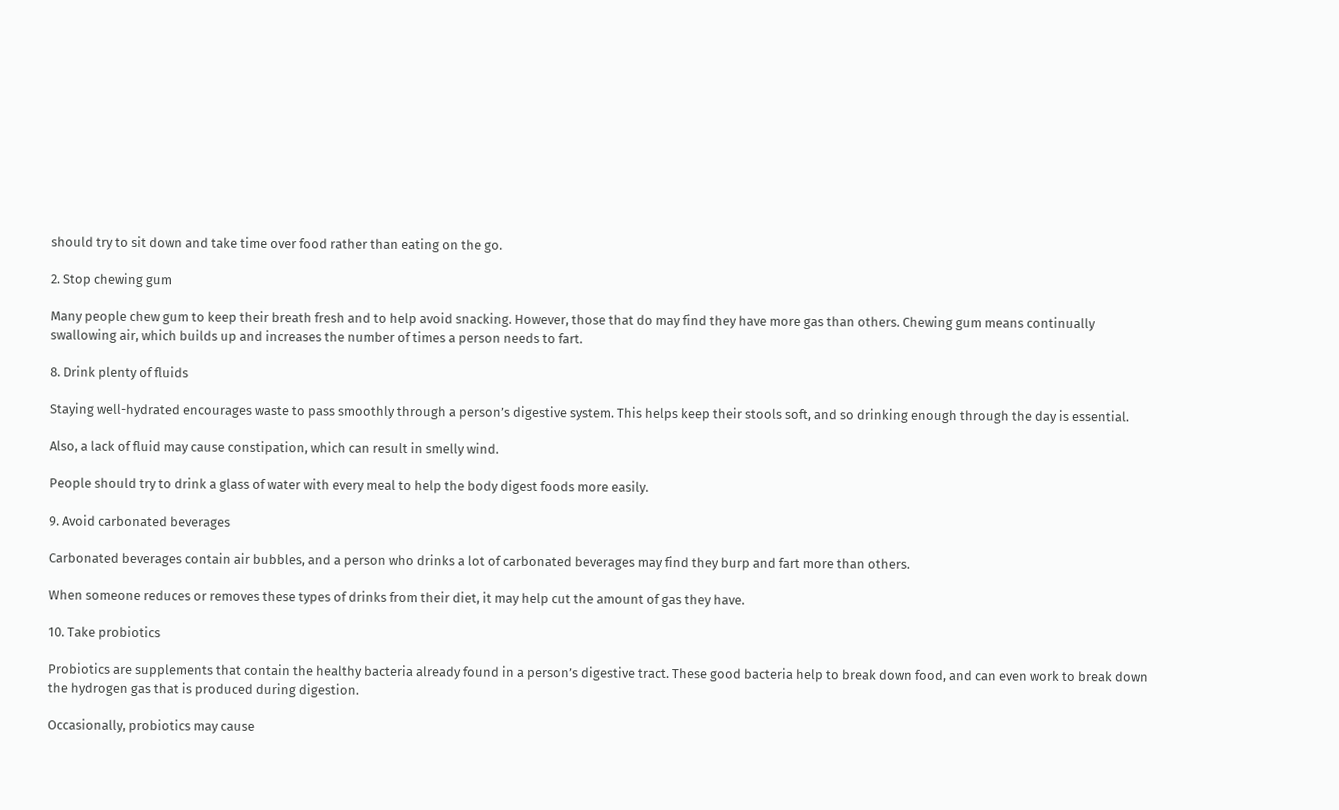should try to sit down and take time over food rather than eating on the go.

2. Stop chewing gum

Many people chew gum to keep their breath fresh and to help avoid snacking. However, those that do may find they have more gas than others. Chewing gum means continually swallowing air, which builds up and increases the number of times a person needs to fart.

8. Drink plenty of fluids

Staying well-hydrated encourages waste to pass smoothly through a person’s digestive system. This helps keep their stools soft, and so drinking enough through the day is essential.

Also, a lack of fluid may cause constipation, which can result in smelly wind.

People should try to drink a glass of water with every meal to help the body digest foods more easily.

9. Avoid carbonated beverages

Carbonated beverages contain air bubbles, and a person who drinks a lot of carbonated beverages may find they burp and fart more than others.

When someone reduces or removes these types of drinks from their diet, it may help cut the amount of gas they have.

10. Take probiotics

Probiotics are supplements that contain the healthy bacteria already found in a person’s digestive tract. These good bacteria help to break down food, and can even work to break down the hydrogen gas that is produced during digestion.

Occasionally, probiotics may cause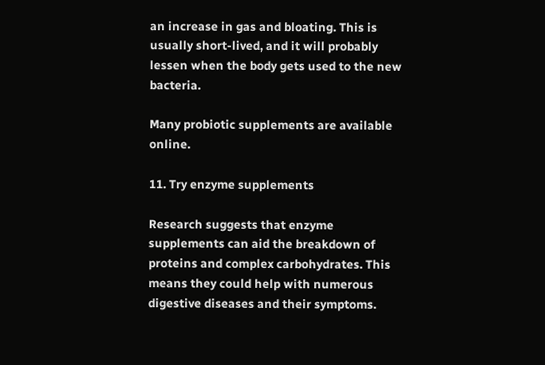an increase in gas and bloating. This is usually short-lived, and it will probably lessen when the body gets used to the new bacteria.

Many probiotic supplements are available online.

11. Try enzyme supplements

Research suggests that enzyme supplements can aid the breakdown of proteins and complex carbohydrates. This means they could help with numerous digestive diseases and their symptoms.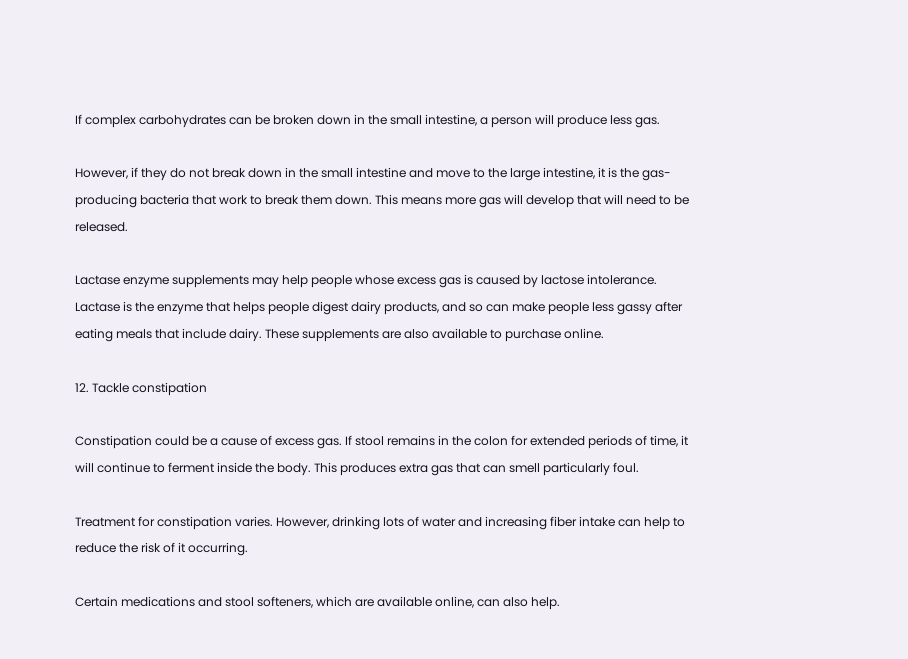If complex carbohydrates can be broken down in the small intestine, a person will produce less gas.

However, if they do not break down in the small intestine and move to the large intestine, it is the gas-producing bacteria that work to break them down. This means more gas will develop that will need to be released.

Lactase enzyme supplements may help people whose excess gas is caused by lactose intolerance. Lactase is the enzyme that helps people digest dairy products, and so can make people less gassy after eating meals that include dairy. These supplements are also available to purchase online.

12. Tackle constipation

Constipation could be a cause of excess gas. If stool remains in the colon for extended periods of time, it will continue to ferment inside the body. This produces extra gas that can smell particularly foul.

Treatment for constipation varies. However, drinking lots of water and increasing fiber intake can help to reduce the risk of it occurring.

Certain medications and stool softeners, which are available online, can also help.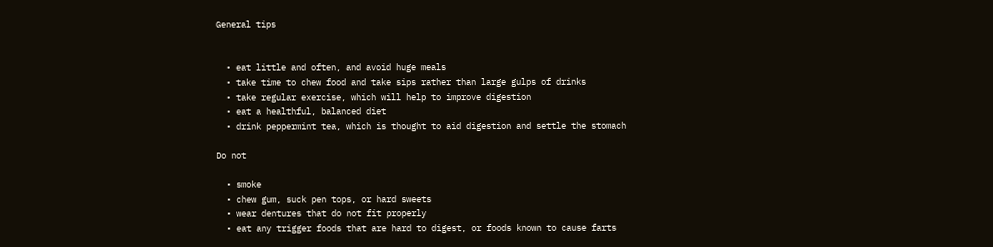General tips


  • eat little and often, and avoid huge meals
  • take time to chew food and take sips rather than large gulps of drinks
  • take regular exercise, which will help to improve digestion
  • eat a healthful, balanced diet
  • drink peppermint tea, which is thought to aid digestion and settle the stomach

Do not

  • smoke
  • chew gum, suck pen tops, or hard sweets
  • wear dentures that do not fit properly
  • eat any trigger foods that are hard to digest, or foods known to cause farts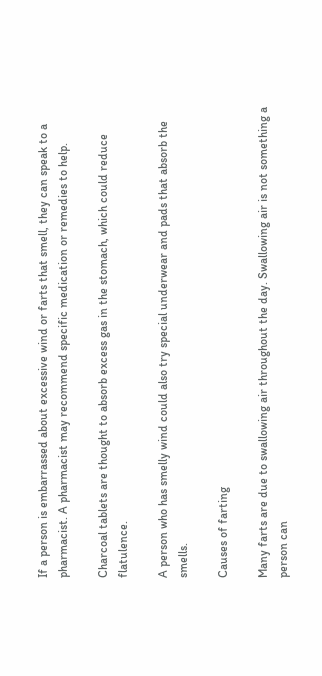If a person is embarrassed about excessive wind or farts that smell, they can speak to a pharmacist. A pharmacist may recommend specific medication or remedies to help.

Charcoal tablets are thought to absorb excess gas in the stomach, which could reduce flatulence.

A person who has smelly wind could also try special underwear and pads that absorb the smells.

Causes of farting

Many farts are due to swallowing air throughout the day. Swallowing air is not something a person can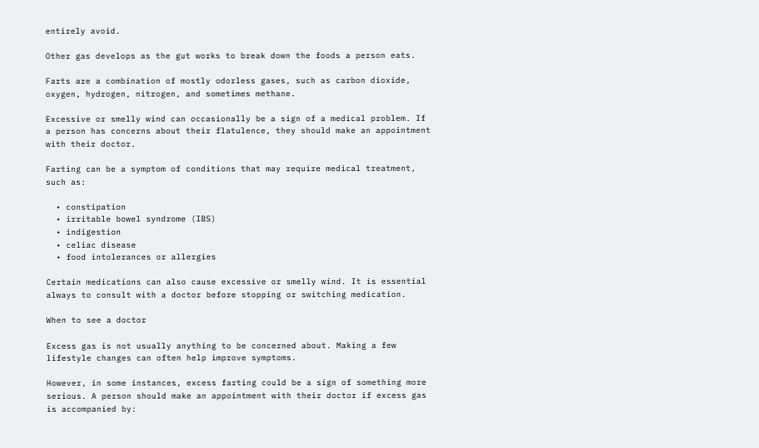entirely avoid.

Other gas develops as the gut works to break down the foods a person eats.

Farts are a combination of mostly odorless gases, such as carbon dioxide, oxygen, hydrogen, nitrogen, and sometimes methane.

Excessive or smelly wind can occasionally be a sign of a medical problem. If a person has concerns about their flatulence, they should make an appointment with their doctor.

Farting can be a symptom of conditions that may require medical treatment, such as:

  • constipation
  • irritable bowel syndrome (IBS)
  • indigestion
  • celiac disease
  • food intolerances or allergies

Certain medications can also cause excessive or smelly wind. It is essential always to consult with a doctor before stopping or switching medication.

When to see a doctor

Excess gas is not usually anything to be concerned about. Making a few lifestyle changes can often help improve symptoms.

However, in some instances, excess farting could be a sign of something more serious. A person should make an appointment with their doctor if excess gas is accompanied by: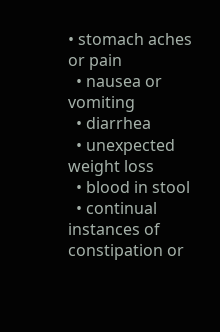• stomach aches or pain
  • nausea or vomiting
  • diarrhea
  • unexpected weight loss
  • blood in stool
  • continual instances of constipation or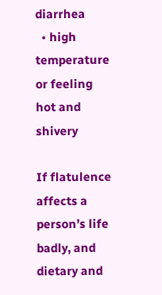diarrhea
  • high temperature or feeling hot and shivery

If flatulence affects a person’s life badly, and dietary and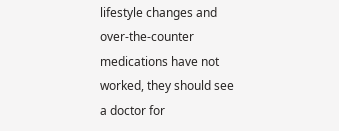lifestyle changes and over-the-counter medications have not worked, they should see a doctor for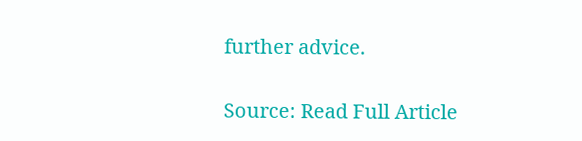further advice.

Source: Read Full Article